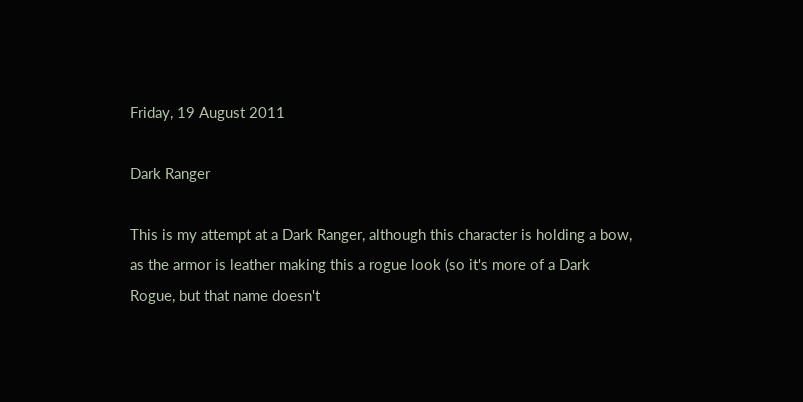Friday, 19 August 2011

Dark Ranger

This is my attempt at a Dark Ranger, although this character is holding a bow, as the armor is leather making this a rogue look (so it's more of a Dark Rogue, but that name doesn't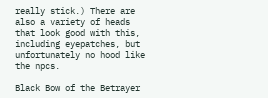really stick.) There are also a variety of heads that look good with this, including eyepatches, but unfortunately no hood like the npcs.

Black Bow of the Betrayer